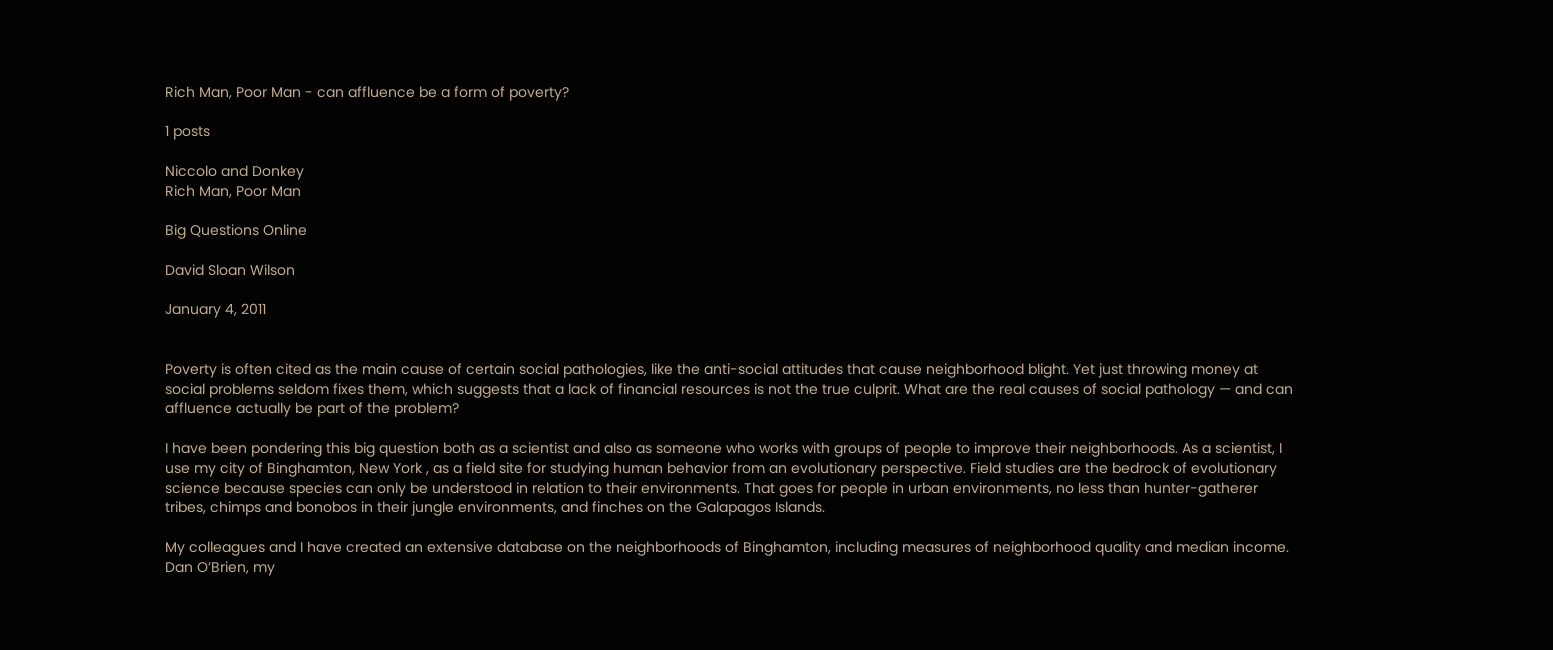Rich Man, Poor Man - can affluence be a form of poverty?

1 posts

Niccolo and Donkey
Rich Man, Poor Man

Big Questions Online

David Sloan Wilson

January 4, 2011


Poverty is often cited as the main cause of certain social pathologies, like the anti-social attitudes that cause neighborhood blight. Yet just throwing money at social problems seldom fixes them, which suggests that a lack of financial resources is not the true culprit. What are the real causes of social pathology — and can affluence actually be part of the problem?

I have been pondering this big question both as a scientist and also as someone who works with groups of people to improve their neighborhoods. As a scientist, I use my city of Binghamton, New York , as a field site for studying human behavior from an evolutionary perspective. Field studies are the bedrock of evolutionary science because species can only be understood in relation to their environments. That goes for people in urban environments, no less than hunter-gatherer tribes, chimps and bonobos in their jungle environments, and finches on the Galapagos Islands.

My colleagues and I have created an extensive database on the neighborhoods of Binghamton, including measures of neighborhood quality and median income. Dan O’Brien, my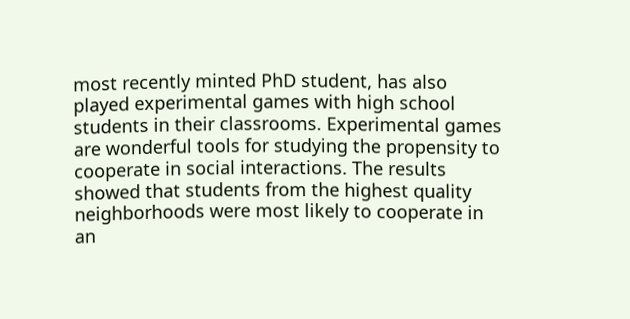most recently minted PhD student, has also played experimental games with high school students in their classrooms. Experimental games are wonderful tools for studying the propensity to cooperate in social interactions. The results showed that students from the highest quality neighborhoods were most likely to cooperate in an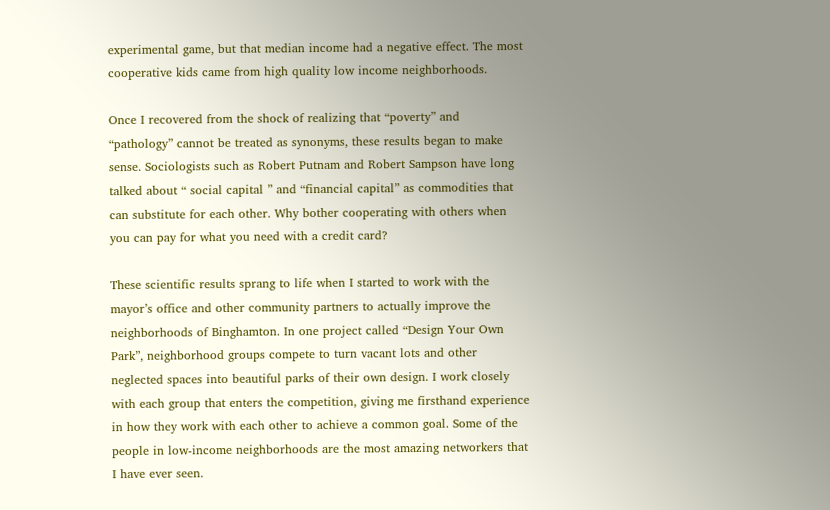experimental game, but that median income had a negative effect. The most cooperative kids came from high quality low income neighborhoods.

Once I recovered from the shock of realizing that “poverty” and “pathology” cannot be treated as synonyms, these results began to make sense. Sociologists such as Robert Putnam and Robert Sampson have long talked about “ social capital ” and “financial capital” as commodities that can substitute for each other. Why bother cooperating with others when you can pay for what you need with a credit card?

These scientific results sprang to life when I started to work with the mayor’s office and other community partners to actually improve the neighborhoods of Binghamton. In one project called “Design Your Own Park”, neighborhood groups compete to turn vacant lots and other neglected spaces into beautiful parks of their own design. I work closely with each group that enters the competition, giving me firsthand experience in how they work with each other to achieve a common goal. Some of the people in low-income neighborhoods are the most amazing networkers that I have ever seen.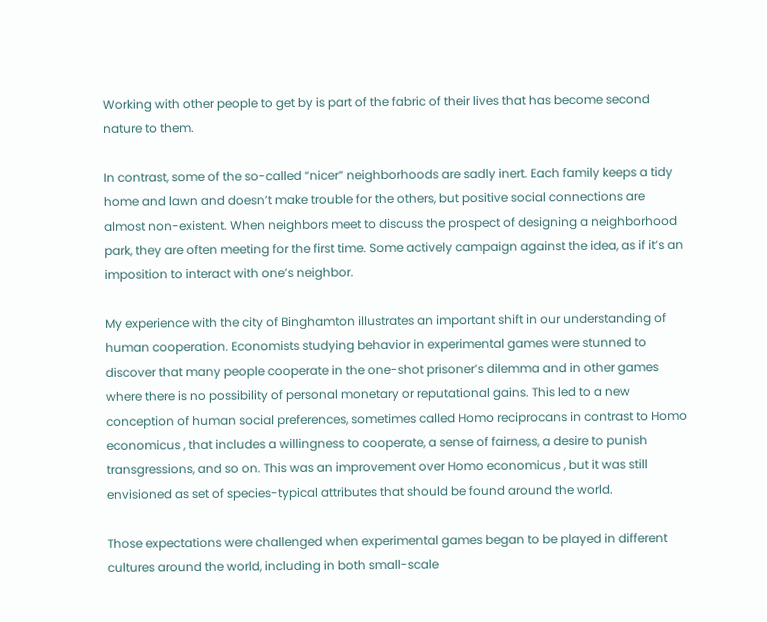Working with other people to get by is part of the fabric of their lives that has become second nature to them.

In contrast, some of the so-called “nicer” neighborhoods are sadly inert. Each family keeps a tidy home and lawn and doesn’t make trouble for the others, but positive social connections are almost non-existent. When neighbors meet to discuss the prospect of designing a neighborhood park, they are often meeting for the first time. Some actively campaign against the idea, as if it’s an imposition to interact with one’s neighbor.

My experience with the city of Binghamton illustrates an important shift in our understanding of human cooperation. Economists studying behavior in experimental games were stunned to discover that many people cooperate in the one-shot prisoner’s dilemma and in other games where there is no possibility of personal monetary or reputational gains. This led to a new conception of human social preferences, sometimes called Homo reciprocans in contrast to Homo economicus , that includes a willingness to cooperate, a sense of fairness, a desire to punish transgressions, and so on. This was an improvement over Homo economicus , but it was still envisioned as set of species-typical attributes that should be found around the world.

Those expectations were challenged when experimental games began to be played in different cultures around the world, including in both small-scale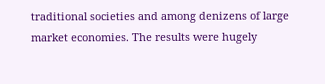traditional societies and among denizens of large market economies. The results were hugely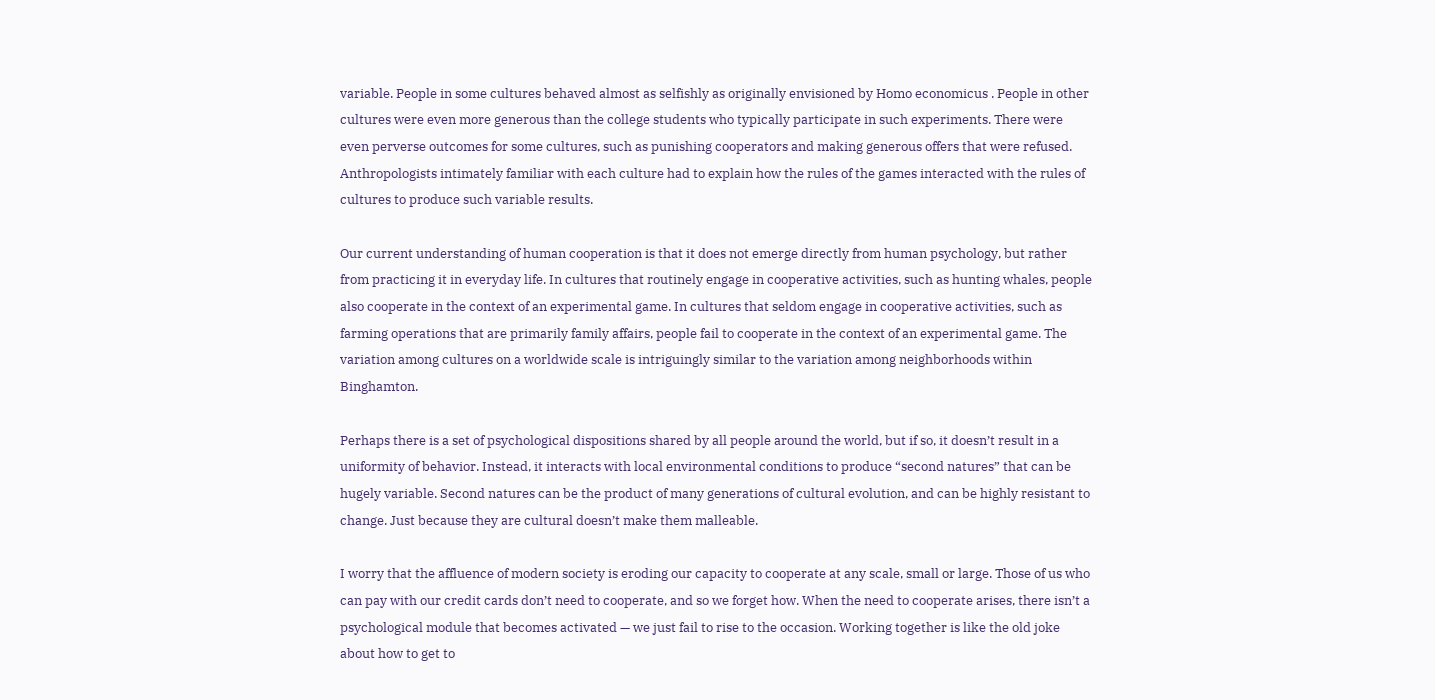variable. People in some cultures behaved almost as selfishly as originally envisioned by Homo economicus . People in other cultures were even more generous than the college students who typically participate in such experiments. There were even perverse outcomes for some cultures, such as punishing cooperators and making generous offers that were refused. Anthropologists intimately familiar with each culture had to explain how the rules of the games interacted with the rules of cultures to produce such variable results.

Our current understanding of human cooperation is that it does not emerge directly from human psychology, but rather from practicing it in everyday life. In cultures that routinely engage in cooperative activities, such as hunting whales, people also cooperate in the context of an experimental game. In cultures that seldom engage in cooperative activities, such as farming operations that are primarily family affairs, people fail to cooperate in the context of an experimental game. The variation among cultures on a worldwide scale is intriguingly similar to the variation among neighborhoods within Binghamton.

Perhaps there is a set of psychological dispositions shared by all people around the world, but if so, it doesn’t result in a uniformity of behavior. Instead, it interacts with local environmental conditions to produce “second natures” that can be hugely variable. Second natures can be the product of many generations of cultural evolution, and can be highly resistant to change. Just because they are cultural doesn’t make them malleable.

I worry that the affluence of modern society is eroding our capacity to cooperate at any scale, small or large. Those of us who can pay with our credit cards don’t need to cooperate, and so we forget how. When the need to cooperate arises, there isn’t a psychological module that becomes activated — we just fail to rise to the occasion. Working together is like the old joke about how to get to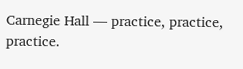Carnegie Hall — practice, practice, practice.